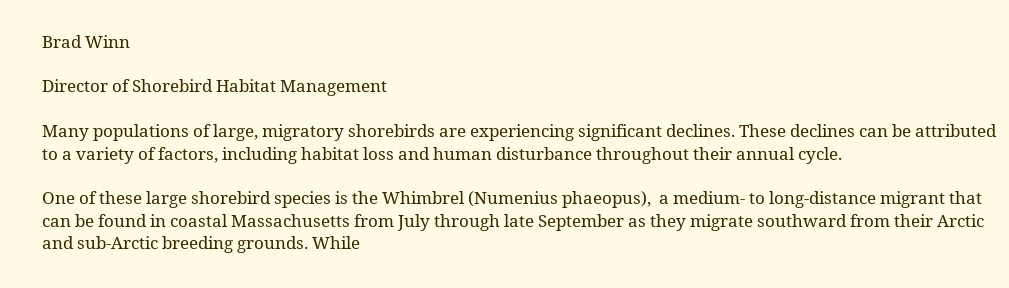Brad Winn

Director of Shorebird Habitat Management

Many populations of large, migratory shorebirds are experiencing significant declines. These declines can be attributed to a variety of factors, including habitat loss and human disturbance throughout their annual cycle.

One of these large shorebird species is the Whimbrel (Numenius phaeopus),  a medium- to long-distance migrant that can be found in coastal Massachusetts from July through late September as they migrate southward from their Arctic and sub-Arctic breeding grounds. While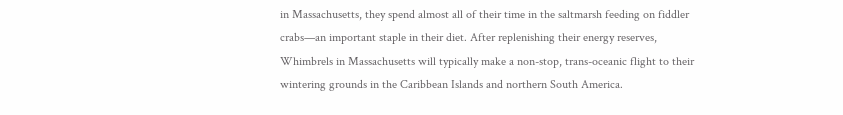in Massachusetts, they spend almost all of their time in the saltmarsh feeding on fiddler crabs—an important staple in their diet. After replenishing their energy reserves, Whimbrels in Massachusetts will typically make a non-stop, trans-oceanic flight to their wintering grounds in the Caribbean Islands and northern South America.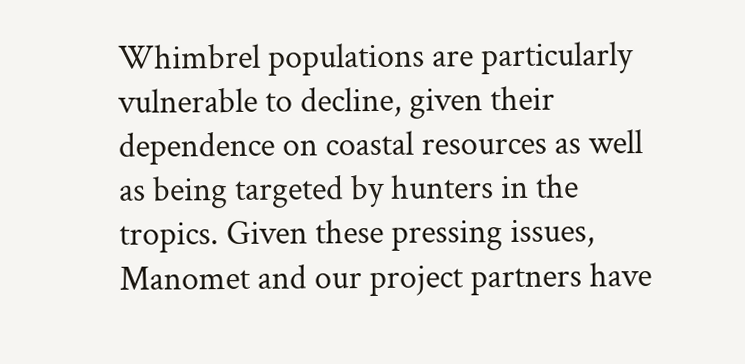Whimbrel populations are particularly vulnerable to decline, given their dependence on coastal resources as well as being targeted by hunters in the tropics. Given these pressing issues, Manomet and our project partners have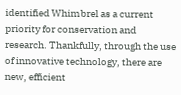identified Whimbrel as a current priority for conservation and research. Thankfully, through the use of innovative technology, there are new, efficient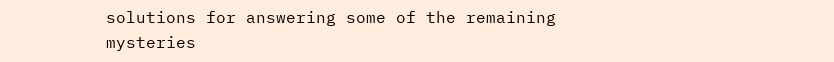solutions for answering some of the remaining mysteries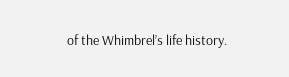of the Whimbrel’s life history.